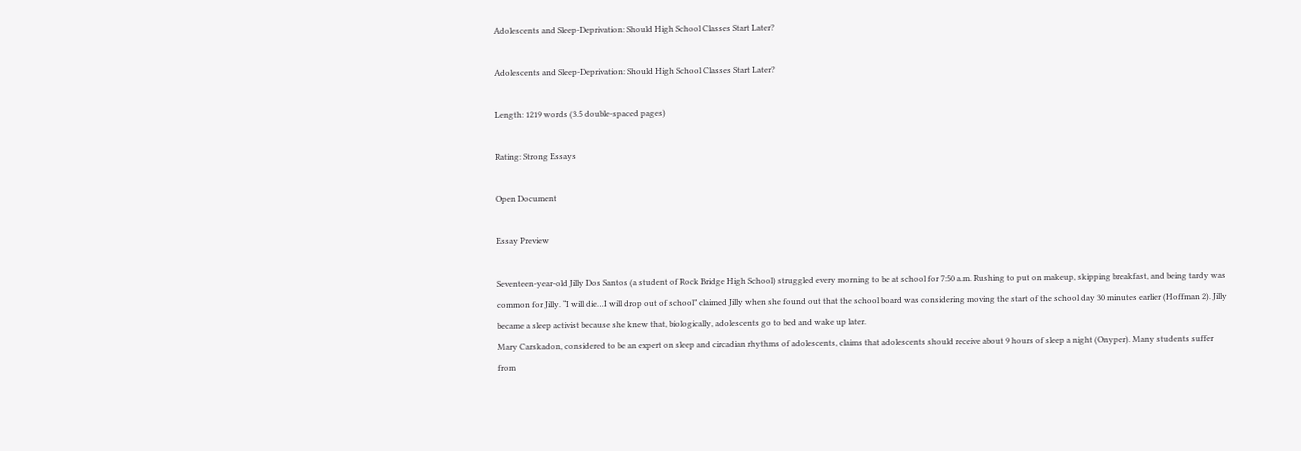Adolescents and Sleep-Deprivation: Should High School Classes Start Later?

Adolescents and Sleep-Deprivation: Should High School Classes Start Later?

Length: 1219 words (3.5 double-spaced pages)

Rating: Strong Essays

Open Document

Essay Preview

Seventeen-year-old Jilly Dos Santos (a student of Rock Bridge High School) struggled every morning to be at school for 7:50 a.m. Rushing to put on makeup, skipping breakfast, and being tardy was common for Jilly. “I will die…I will drop out of school” claimed Jilly when she found out that the school board was considering moving the start of the school day 30 minutes earlier (Hoffman 2). Jilly became a sleep activist because she knew that, biologically, adolescents go to bed and wake up later.
Mary Carskadon, considered to be an expert on sleep and circadian rhythms of adolescents, claims that adolescents should receive about 9 hours of sleep a night (Onyper). Many students suffer from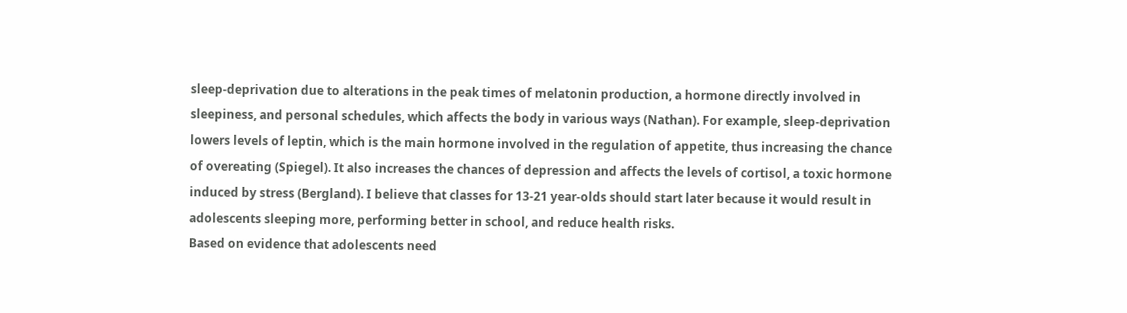sleep-deprivation due to alterations in the peak times of melatonin production, a hormone directly involved in sleepiness, and personal schedules, which affects the body in various ways (Nathan). For example, sleep-deprivation lowers levels of leptin, which is the main hormone involved in the regulation of appetite, thus increasing the chance of overeating (Spiegel). It also increases the chances of depression and affects the levels of cortisol, a toxic hormone induced by stress (Bergland). I believe that classes for 13-21 year-olds should start later because it would result in adolescents sleeping more, performing better in school, and reduce health risks.
Based on evidence that adolescents need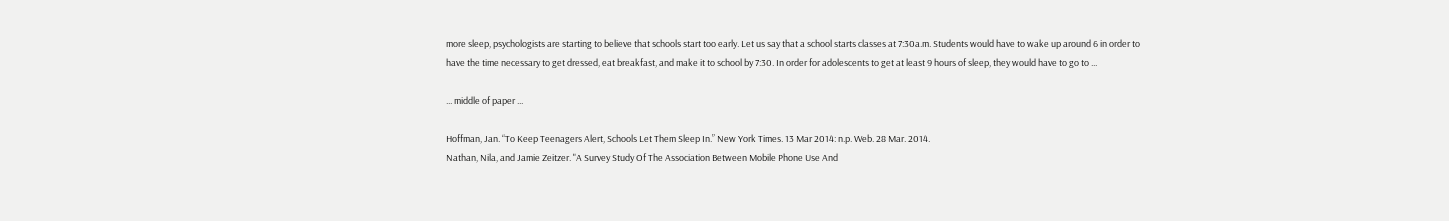more sleep, psychologists are starting to believe that schools start too early. Let us say that a school starts classes at 7:30a.m. Students would have to wake up around 6 in order to have the time necessary to get dressed, eat breakfast, and make it to school by 7:30. In order for adolescents to get at least 9 hours of sleep, they would have to go to ...

... middle of paper ...

Hoffman, Jan. “To Keep Teenagers Alert, Schools Let Them Sleep In.” New York Times. 13 Mar 2014: n.p. Web. 28 Mar. 2014.
Nathan, Nila, and Jamie Zeitzer. "A Survey Study Of The Association Between Mobile Phone Use And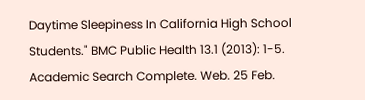Daytime Sleepiness In California High School Students." BMC Public Health 13.1 (2013): 1-5. Academic Search Complete. Web. 25 Feb.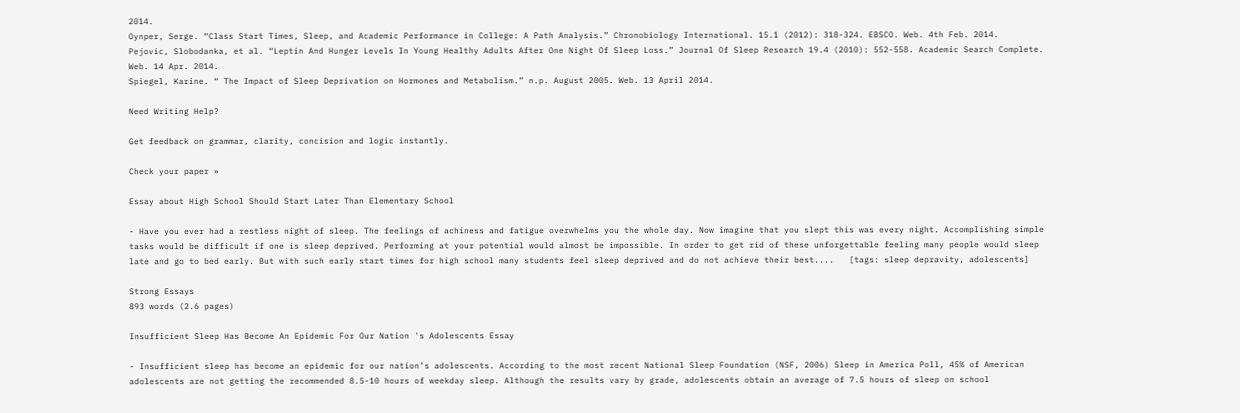2014.
Oynper, Serge. “Class Start Times, Sleep, and Academic Performance in College: A Path Analysis.” Chronobiology International. 15.1 (2012): 318-324. EBSCO. Web. 4th Feb. 2014.
Pejovic, Slobodanka, et al. “Leptin And Hunger Levels In Young Healthy Adults After One Night Of Sleep Loss.” Journal Of Sleep Research 19.4 (2010): 552-558. Academic Search Complete. Web. 14 Apr. 2014.
Spiegel, Karine. “ The Impact of Sleep Deprivation on Hormones and Metabolism.” n.p. August 2005. Web. 13 April 2014.

Need Writing Help?

Get feedback on grammar, clarity, concision and logic instantly.

Check your paper »

Essay about High School Should Start Later Than Elementary School

- Have you ever had a restless night of sleep. The feelings of achiness and fatigue overwhelms you the whole day. Now imagine that you slept this was every night. Accomplishing simple tasks would be difficult if one is sleep deprived. Performing at your potential would almost be impossible. In order to get rid of these unforgettable feeling many people would sleep late and go to bed early. But with such early start times for high school many students feel sleep deprived and do not achieve their best....   [tags: sleep depravity, adolescents]

Strong Essays
893 words (2.6 pages)

Insufficient Sleep Has Become An Epidemic For Our Nation 's Adolescents Essay

- Insufficient sleep has become an epidemic for our nation’s adolescents. According to the most recent National Sleep Foundation (NSF, 2006) Sleep in America Poll, 45% of American adolescents are not getting the recommended 8.5-10 hours of weekday sleep. Although the results vary by grade, adolescents obtain an average of 7.5 hours of sleep on school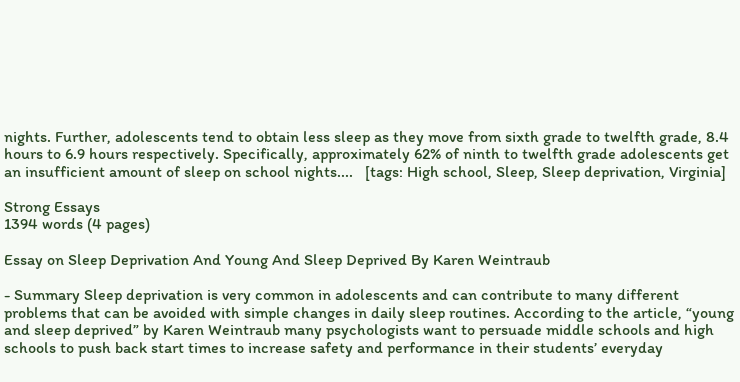nights. Further, adolescents tend to obtain less sleep as they move from sixth grade to twelfth grade, 8.4 hours to 6.9 hours respectively. Specifically, approximately 62% of ninth to twelfth grade adolescents get an insufficient amount of sleep on school nights....   [tags: High school, Sleep, Sleep deprivation, Virginia]

Strong Essays
1394 words (4 pages)

Essay on Sleep Deprivation And Young And Sleep Deprived By Karen Weintraub

- Summary Sleep deprivation is very common in adolescents and can contribute to many different problems that can be avoided with simple changes in daily sleep routines. According to the article, “young and sleep deprived” by Karen Weintraub many psychologists want to persuade middle schools and high schools to push back start times to increase safety and performance in their students’ everyday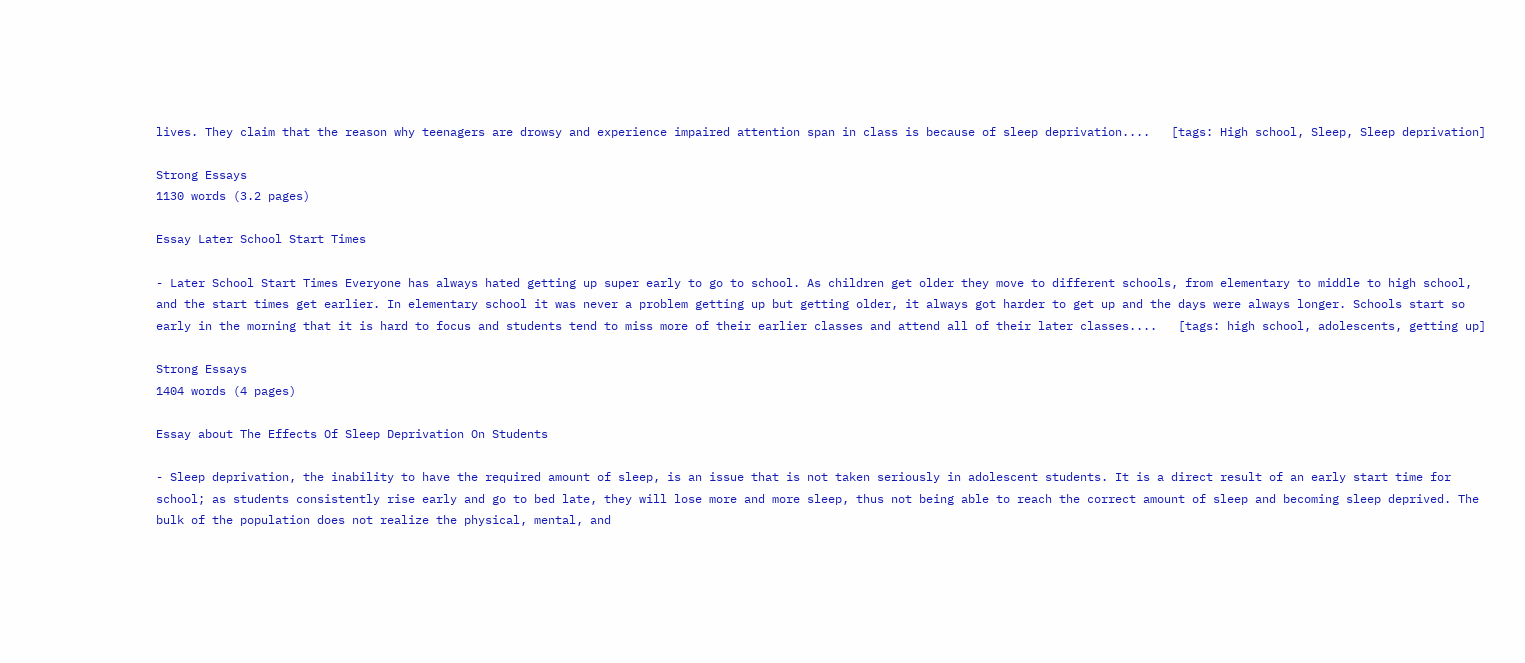lives. They claim that the reason why teenagers are drowsy and experience impaired attention span in class is because of sleep deprivation....   [tags: High school, Sleep, Sleep deprivation]

Strong Essays
1130 words (3.2 pages)

Essay Later School Start Times

- Later School Start Times Everyone has always hated getting up super early to go to school. As children get older they move to different schools, from elementary to middle to high school, and the start times get earlier. In elementary school it was never a problem getting up but getting older, it always got harder to get up and the days were always longer. Schools start so early in the morning that it is hard to focus and students tend to miss more of their earlier classes and attend all of their later classes....   [tags: high school, adolescents, getting up]

Strong Essays
1404 words (4 pages)

Essay about The Effects Of Sleep Deprivation On Students

- Sleep deprivation, the inability to have the required amount of sleep, is an issue that is not taken seriously in adolescent students. It is a direct result of an early start time for school; as students consistently rise early and go to bed late, they will lose more and more sleep, thus not being able to reach the correct amount of sleep and becoming sleep deprived. The bulk of the population does not realize the physical, mental, and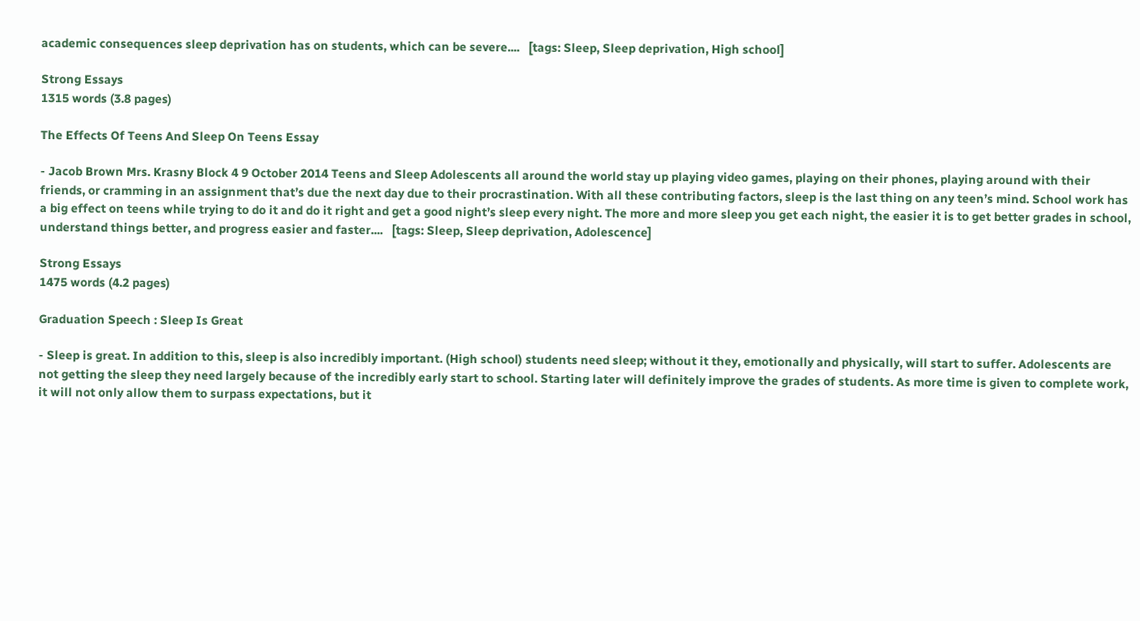academic consequences sleep deprivation has on students, which can be severe....   [tags: Sleep, Sleep deprivation, High school]

Strong Essays
1315 words (3.8 pages)

The Effects Of Teens And Sleep On Teens Essay

- Jacob Brown Mrs. Krasny Block 4 9 October 2014 Teens and Sleep Adolescents all around the world stay up playing video games, playing on their phones, playing around with their friends, or cramming in an assignment that’s due the next day due to their procrastination. With all these contributing factors, sleep is the last thing on any teen’s mind. School work has a big effect on teens while trying to do it and do it right and get a good night’s sleep every night. The more and more sleep you get each night, the easier it is to get better grades in school, understand things better, and progress easier and faster....   [tags: Sleep, Sleep deprivation, Adolescence]

Strong Essays
1475 words (4.2 pages)

Graduation Speech : Sleep Is Great

- Sleep is great. In addition to this, sleep is also incredibly important. (High school) students need sleep; without it they, emotionally and physically, will start to suffer. Adolescents are not getting the sleep they need largely because of the incredibly early start to school. Starting later will definitely improve the grades of students. As more time is given to complete work, it will not only allow them to surpass expectations, but it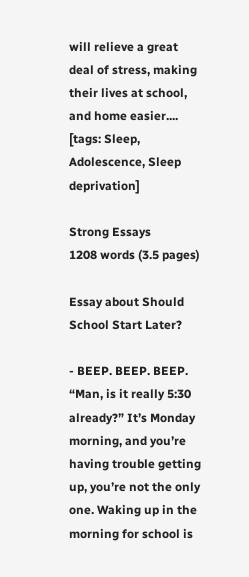will relieve a great deal of stress, making their lives at school, and home easier....   [tags: Sleep, Adolescence, Sleep deprivation]

Strong Essays
1208 words (3.5 pages)

Essay about Should School Start Later?

- BEEP. BEEP. BEEP. “Man, is it really 5:30 already?” It’s Monday morning, and you’re having trouble getting up, you’re not the only one. Waking up in the morning for school is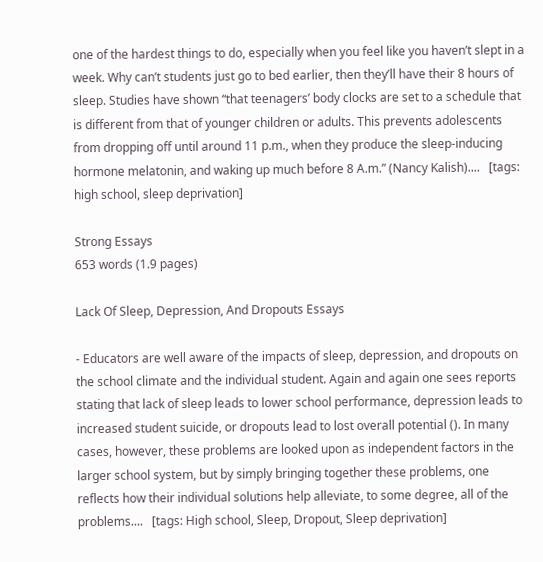one of the hardest things to do, especially when you feel like you haven’t slept in a week. Why can’t students just go to bed earlier, then they’ll have their 8 hours of sleep. Studies have shown “that teenagers’ body clocks are set to a schedule that is different from that of younger children or adults. This prevents adolescents from dropping off until around 11 p.m., when they produce the sleep-inducing hormone melatonin, and waking up much before 8 A.m.” (Nancy Kalish)....   [tags: high school, sleep deprivation]

Strong Essays
653 words (1.9 pages)

Lack Of Sleep, Depression, And Dropouts Essays

- Educators are well aware of the impacts of sleep, depression, and dropouts on the school climate and the individual student. Again and again one sees reports stating that lack of sleep leads to lower school performance, depression leads to increased student suicide, or dropouts lead to lost overall potential (). In many cases, however, these problems are looked upon as independent factors in the larger school system, but by simply bringing together these problems, one reflects how their individual solutions help alleviate, to some degree, all of the problems....   [tags: High school, Sleep, Dropout, Sleep deprivation]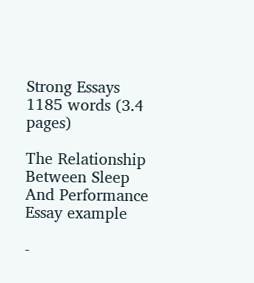Strong Essays
1185 words (3.4 pages)

The Relationship Between Sleep And Performance Essay example

-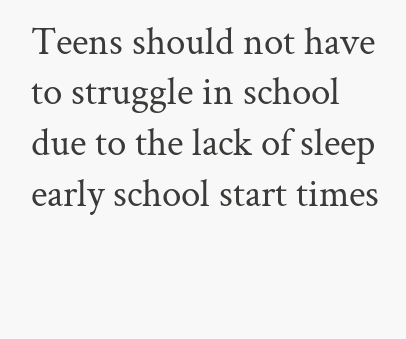Teens should not have to struggle in school due to the lack of sleep early school start times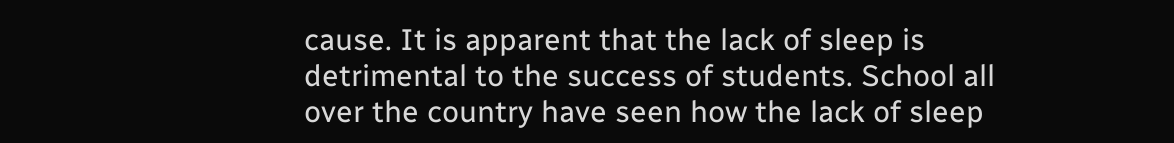cause. It is apparent that the lack of sleep is detrimental to the success of students. School all over the country have seen how the lack of sleep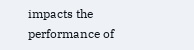impacts the performance of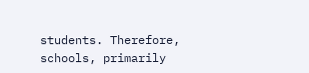students. Therefore, schools, primarily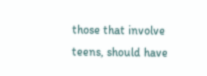those that involve teens, should have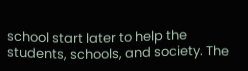school start later to help the students, schools, and society. The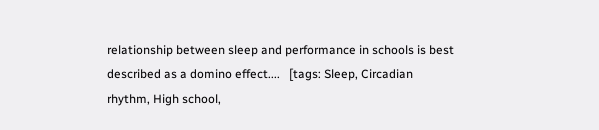relationship between sleep and performance in schools is best described as a domino effect....   [tags: Sleep, Circadian rhythm, High school,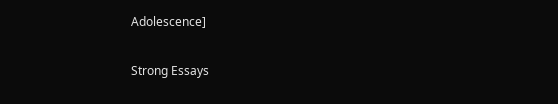Adolescence]

Strong Essays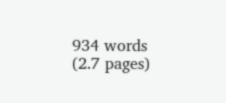934 words (2.7 pages)